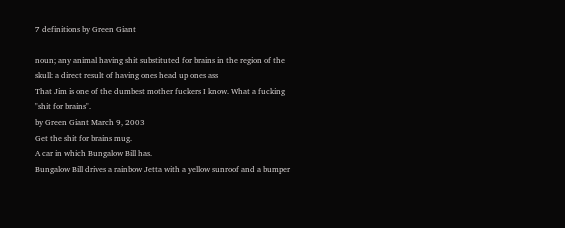7 definitions by Green Giant

noun; any animal having shit substituted for brains in the region of the skull: a direct result of having ones head up ones ass
That Jim is one of the dumbest mother fuckers I know. What a fucking "shit for brains".
by Green Giant March 9, 2003
Get the shit for brains mug.
A car in which Bungalow Bill has.
Bungalow Bill drives a rainbow Jetta with a yellow sunroof and a bumper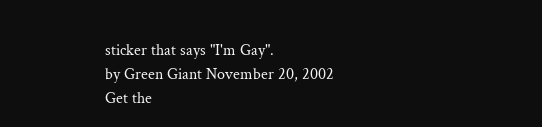sticker that says "I'm Gay".
by Green Giant November 20, 2002
Get the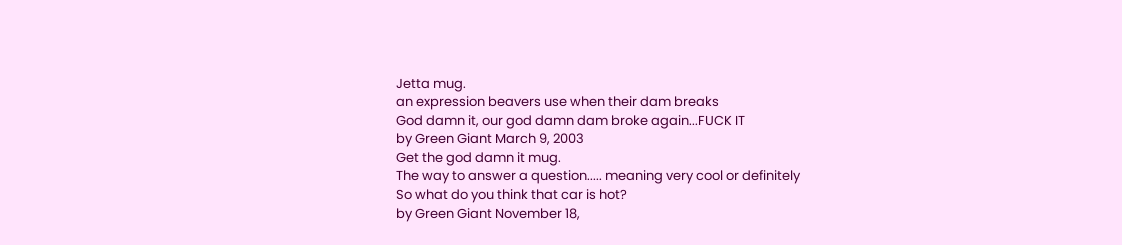Jetta mug.
an expression beavers use when their dam breaks
God damn it, our god damn dam broke again...FUCK IT
by Green Giant March 9, 2003
Get the god damn it mug.
The way to answer a question..... meaning very cool or definitely
So what do you think that car is hot?
by Green Giant November 18,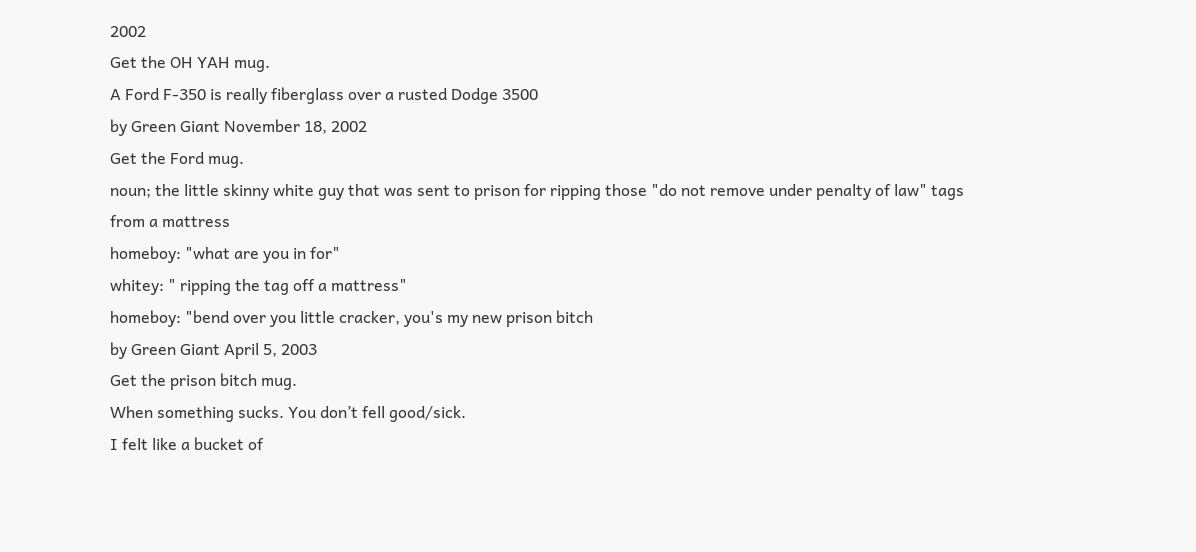2002
Get the OH YAH mug.
A Ford F-350 is really fiberglass over a rusted Dodge 3500
by Green Giant November 18, 2002
Get the Ford mug.
noun; the little skinny white guy that was sent to prison for ripping those "do not remove under penalty of law" tags from a mattress
homeboy: "what are you in for"
whitey: " ripping the tag off a mattress"
homeboy: "bend over you little cracker, you's my new prison bitch
by Green Giant April 5, 2003
Get the prison bitch mug.
When something sucks. You don’t fell good/sick.
I felt like a bucket of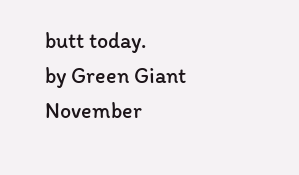butt today.
by Green Giant November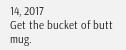14, 2017
Get the bucket of butt mug.